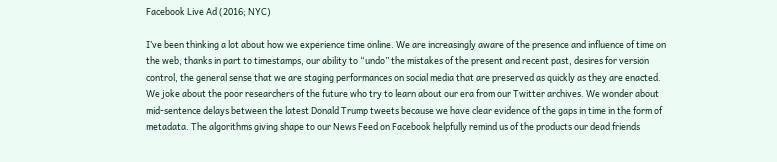Facebook Live Ad (2016; NYC)

I’ve been thinking a lot about how we experience time online. We are increasingly aware of the presence and influence of time on the web, thanks in part to timestamps, our ability to “undo” the mistakes of the present and recent past, desires for version control, the general sense that we are staging performances on social media that are preserved as quickly as they are enacted. We joke about the poor researchers of the future who try to learn about our era from our Twitter archives. We wonder about mid-sentence delays between the latest Donald Trump tweets because we have clear evidence of the gaps in time in the form of metadata. The algorithms giving shape to our News Feed on Facebook helpfully remind us of the products our dead friends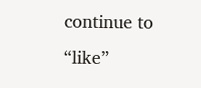continue to “like”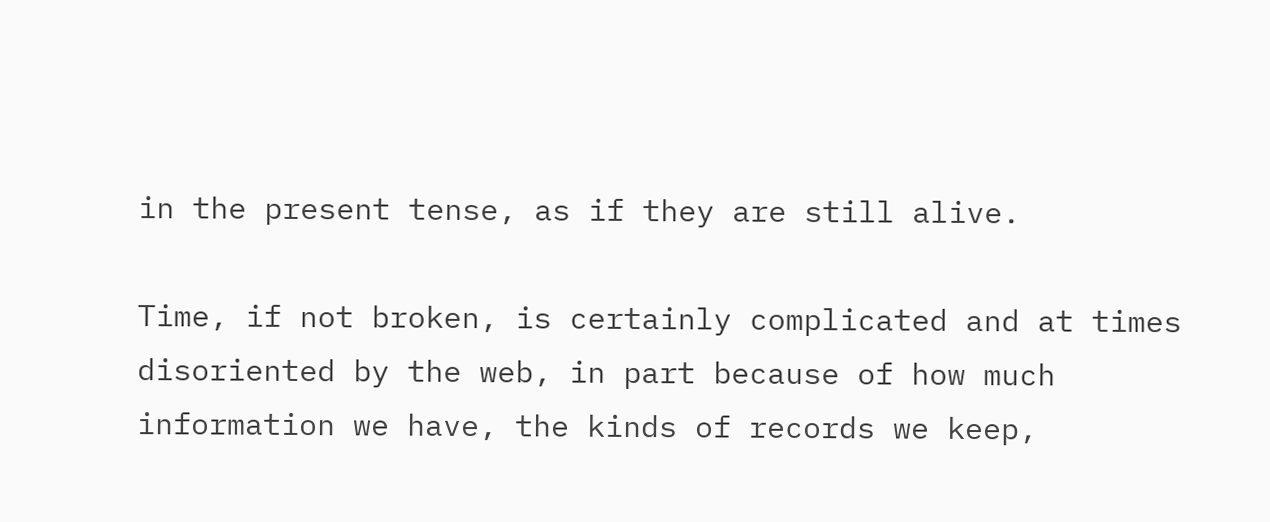in the present tense, as if they are still alive.

Time, if not broken, is certainly complicated and at times disoriented by the web, in part because of how much information we have, the kinds of records we keep,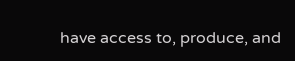have access to, produce, and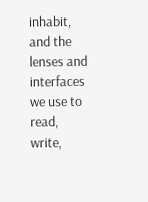inhabit, and the lenses and interfaces we use to read, write,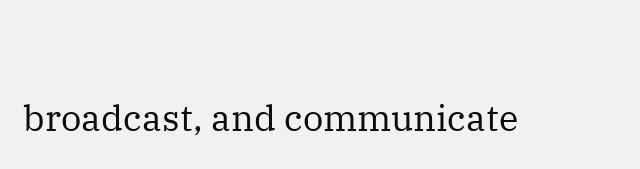broadcast, and communicate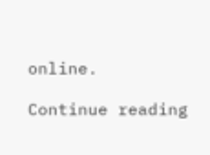online.

Continue reading